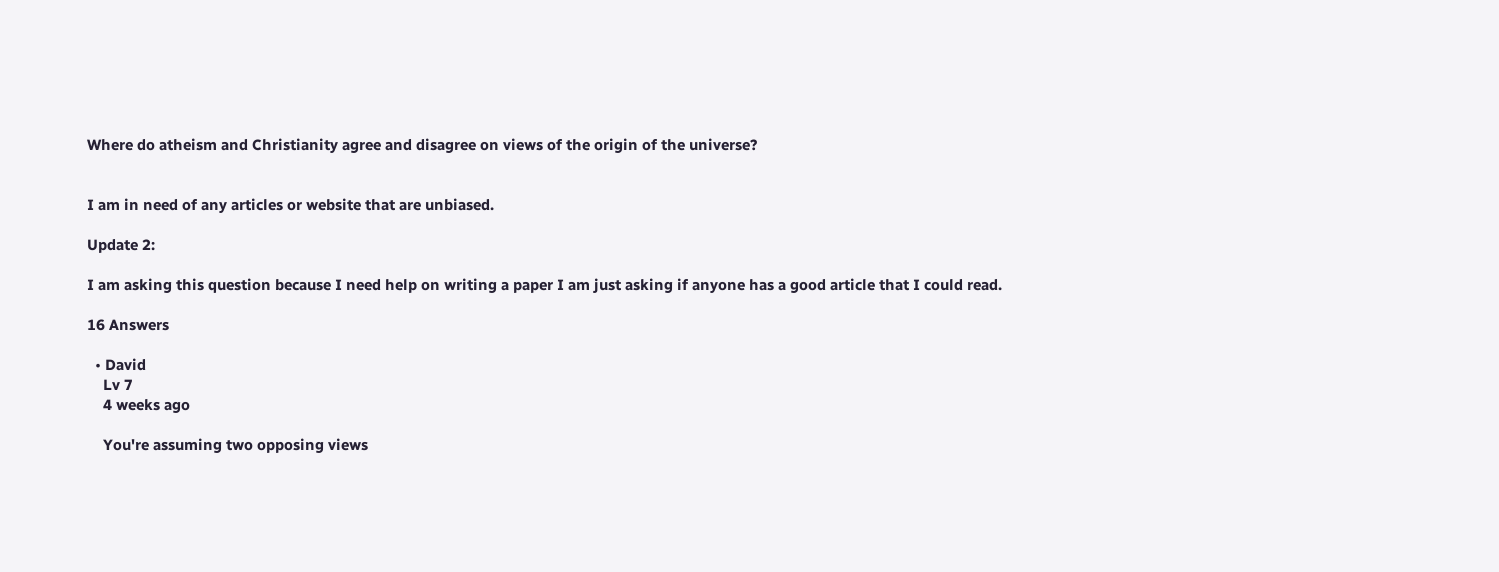Where do atheism and Christianity agree and disagree on views of the origin of the universe?


I am in need of any articles or website that are unbiased.

Update 2:

I am asking this question because I need help on writing a paper I am just asking if anyone has a good article that I could read.

16 Answers

  • David
    Lv 7
    4 weeks ago

    You're assuming two opposing views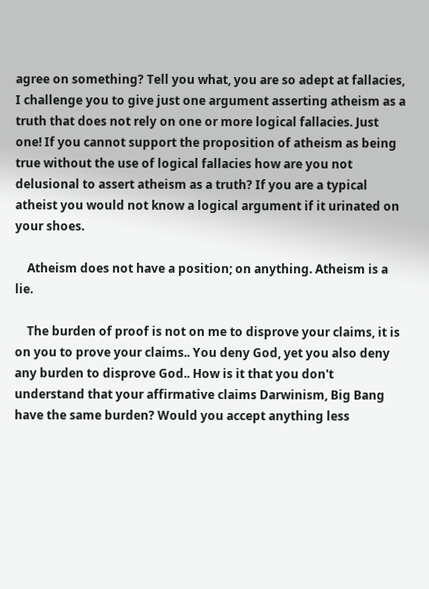agree on something? Tell you what, you are so adept at fallacies, I challenge you to give just one argument asserting atheism as a truth that does not rely on one or more logical fallacies. Just one! If you cannot support the proposition of atheism as being true without the use of logical fallacies how are you not delusional to assert atheism as a truth? If you are a typical atheist you would not know a logical argument if it urinated on your shoes.

    Atheism does not have a position; on anything. Atheism is a lie.

    The burden of proof is not on me to disprove your claims, it is on you to prove your claims.. You deny God, yet you also deny any burden to disprove God.. How is it that you don't understand that your affirmative claims Darwinism, Big Bang have the same burden? Would you accept anything less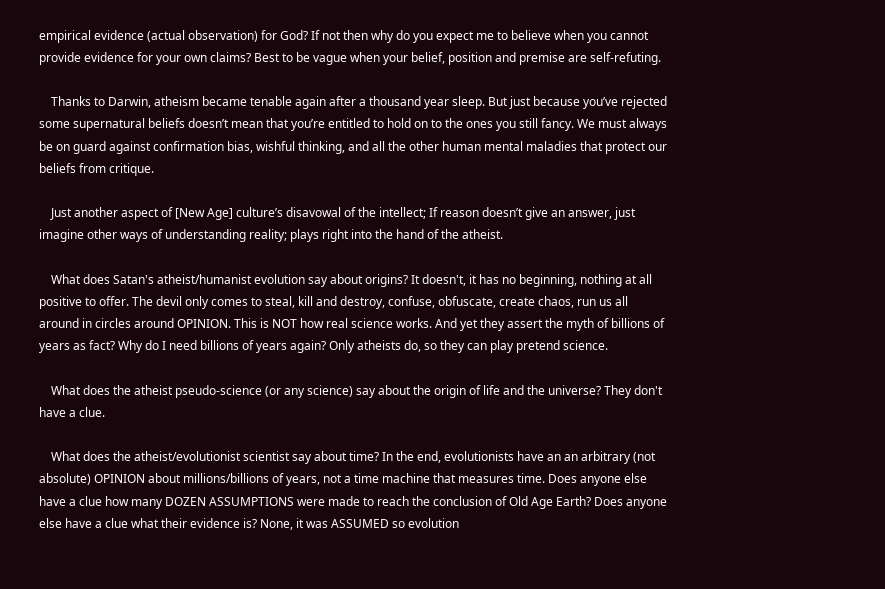empirical evidence (actual observation) for God? If not then why do you expect me to believe when you cannot provide evidence for your own claims? Best to be vague when your belief, position and premise are self-refuting.

    Thanks to Darwin, atheism became tenable again after a thousand year sleep. But just because you’ve rejected some supernatural beliefs doesn’t mean that you’re entitled to hold on to the ones you still fancy. We must always be on guard against confirmation bias, wishful thinking, and all the other human mental maladies that protect our beliefs from critique.

    Just another aspect of [New Age] culture’s disavowal of the intellect; If reason doesn’t give an answer, just imagine other ways of understanding reality; plays right into the hand of the atheist.

    What does Satan's atheist/humanist evolution say about origins? It doesn't, it has no beginning, nothing at all positive to offer. The devil only comes to steal, kill and destroy, confuse, obfuscate, create chaos, run us all around in circles around OPINION. This is NOT how real science works. And yet they assert the myth of billions of years as fact? Why do I need billions of years again? Only atheists do, so they can play pretend science.

    What does the atheist pseudo-science (or any science) say about the origin of life and the universe? They don't have a clue.

    What does the atheist/evolutionist scientist say about time? In the end, evolutionists have an an arbitrary (not absolute) OPINION about millions/billions of years, not a time machine that measures time. Does anyone else have a clue how many DOZEN ASSUMPTIONS were made to reach the conclusion of Old Age Earth? Does anyone else have a clue what their evidence is? None, it was ASSUMED so evolution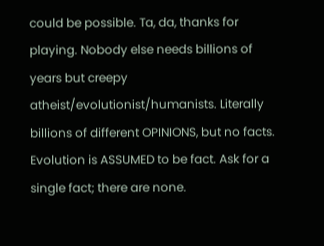could be possible. Ta, da, thanks for playing. Nobody else needs billions of years but creepy atheist/evolutionist/humanists. Literally billions of different OPINIONS, but no facts. Evolution is ASSUMED to be fact. Ask for a single fact; there are none.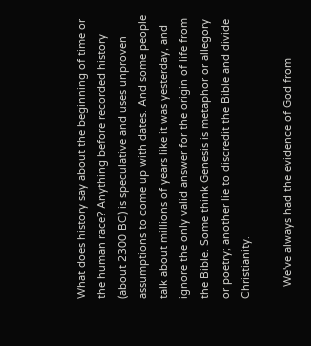What does history say about the beginning of time or the human race? Anything before recorded history (about 2300 BC) is speculative and uses unproven assumptions to come up with dates. And some people talk about millions of years like it was yesterday, and ignore the only valid answer for the origin of life from the Bible. Some think Genesis is metaphor or allegory or poetry; another lie to discredit the Bible and divide Christianity.

    We've always had the evidence of God from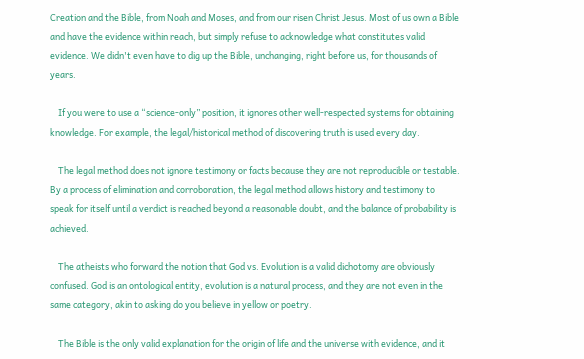Creation and the Bible, from Noah and Moses, and from our risen Christ Jesus. Most of us own a Bible and have the evidence within reach, but simply refuse to acknowledge what constitutes valid evidence. We didn't even have to dig up the Bible, unchanging, right before us, for thousands of years.

    If you were to use a “science-only” position, it ignores other well-respected systems for obtaining knowledge. For example, the legal/historical method of discovering truth is used every day.

    The legal method does not ignore testimony or facts because they are not reproducible or testable. By a process of elimination and corroboration, the legal method allows history and testimony to speak for itself until a verdict is reached beyond a reasonable doubt, and the balance of probability is achieved.

    The atheists who forward the notion that God vs. Evolution is a valid dichotomy are obviously confused. God is an ontological entity, evolution is a natural process, and they are not even in the same category, akin to asking do you believe in yellow or poetry.

    The Bible is the only valid explanation for the origin of life and the universe with evidence, and it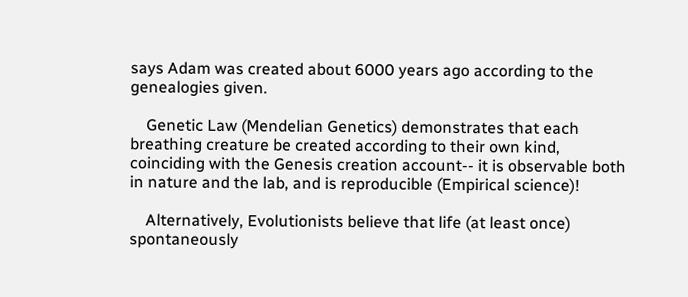says Adam was created about 6000 years ago according to the genealogies given.

    Genetic Law (Mendelian Genetics) demonstrates that each breathing creature be created according to their own kind, coinciding with the Genesis creation account-- it is observable both in nature and the lab, and is reproducible (Empirical science)!

    Alternatively, Evolutionists believe that life (at least once) spontaneously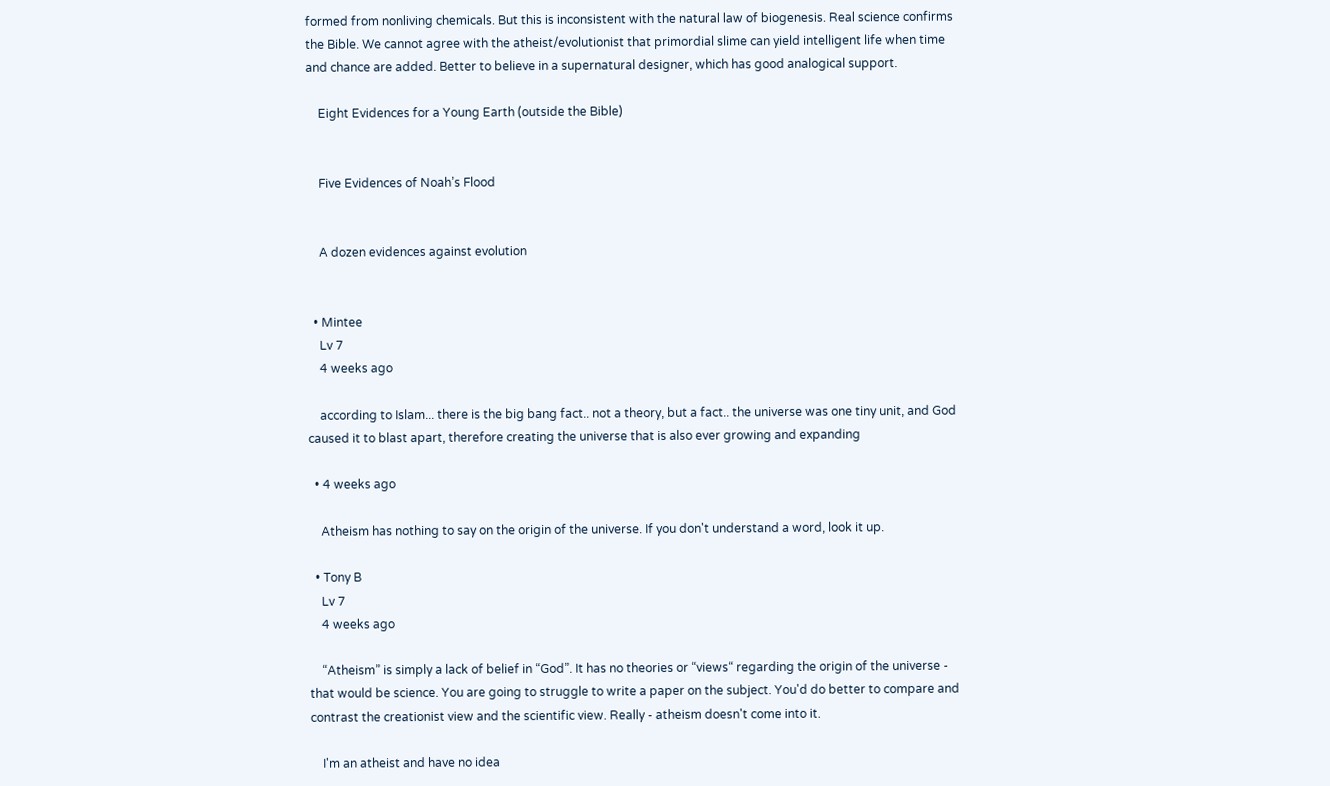formed from nonliving chemicals. But this is inconsistent with the natural law of biogenesis. Real science confirms the Bible. We cannot agree with the atheist/evolutionist that primordial slime can yield intelligent life when time and chance are added. Better to believe in a supernatural designer, which has good analogical support.

    Eight Evidences for a Young Earth (outside the Bible)


    Five Evidences of Noah’s Flood


    A dozen evidences against evolution


  • Mintee
    Lv 7
    4 weeks ago

    according to Islam... there is the big bang fact.. not a theory, but a fact.. the universe was one tiny unit, and God caused it to blast apart, therefore creating the universe that is also ever growing and expanding

  • 4 weeks ago

    Atheism has nothing to say on the origin of the universe. If you don't understand a word, look it up.

  • Tony B
    Lv 7
    4 weeks ago

    “Atheism” is simply a lack of belief in “God”. It has no theories or “views“ regarding the origin of the universe - that would be science. You are going to struggle to write a paper on the subject. You'd do better to compare and contrast the creationist view and the scientific view. Really - atheism doesn't come into it.

    I'm an atheist and have no idea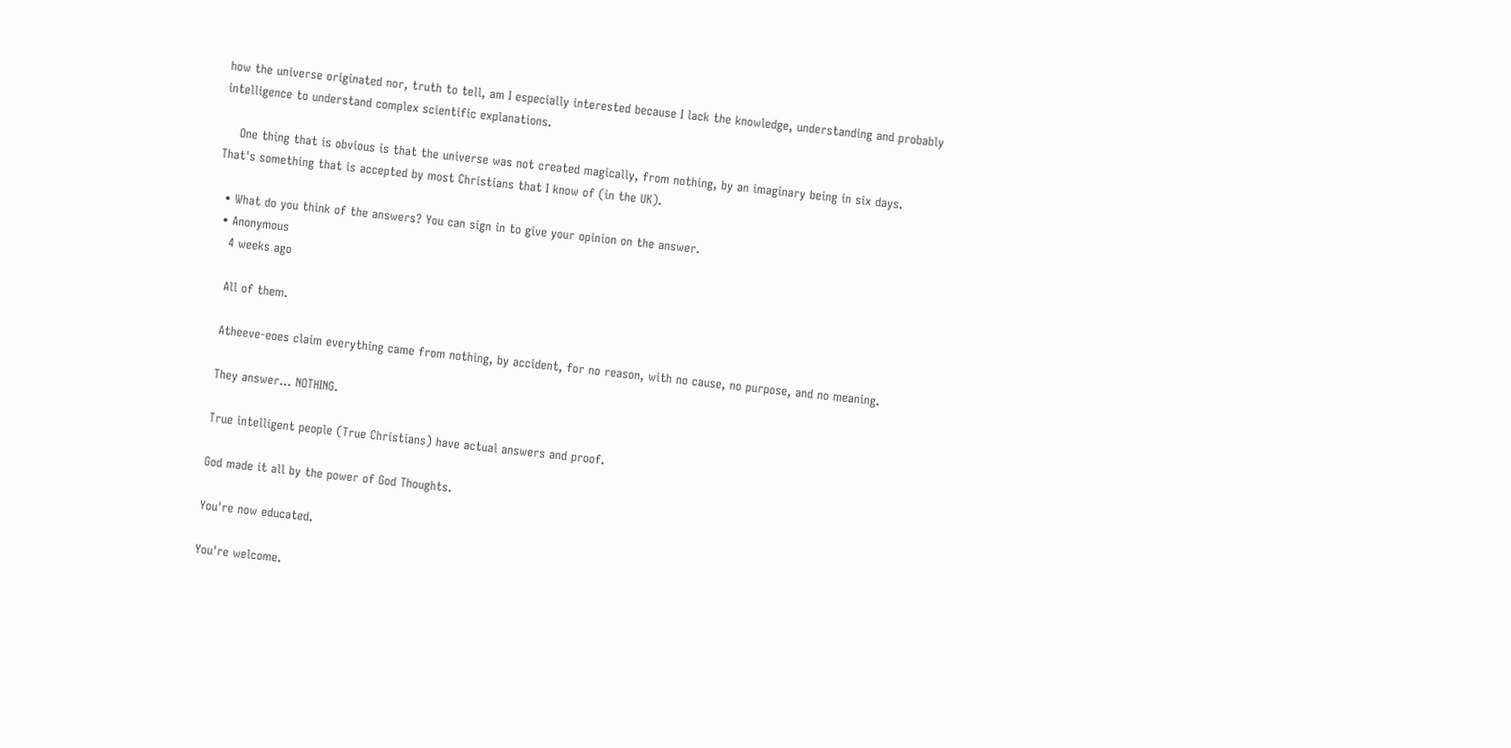how the universe originated nor, truth to tell, am I especially interested because I lack the knowledge, understanding and probably intelligence to understand complex scientific explanations.

    One thing that is obvious is that the universe was not created magically, from nothing, by an imaginary being in six days. That's something that is accepted by most Christians that I know of (in the UK).

  • What do you think of the answers? You can sign in to give your opinion on the answer.
  • Anonymous
    4 weeks ago

    All of them.

    Atheeve-eoes claim everything came from nothing, by accident, for no reason, with no cause, no purpose, and no meaning.

    They answer... NOTHING.

    True intelligent people (True Christians) have actual answers and proof.

    God made it all by the power of God Thoughts.

    You're now educated.

    You're welcome.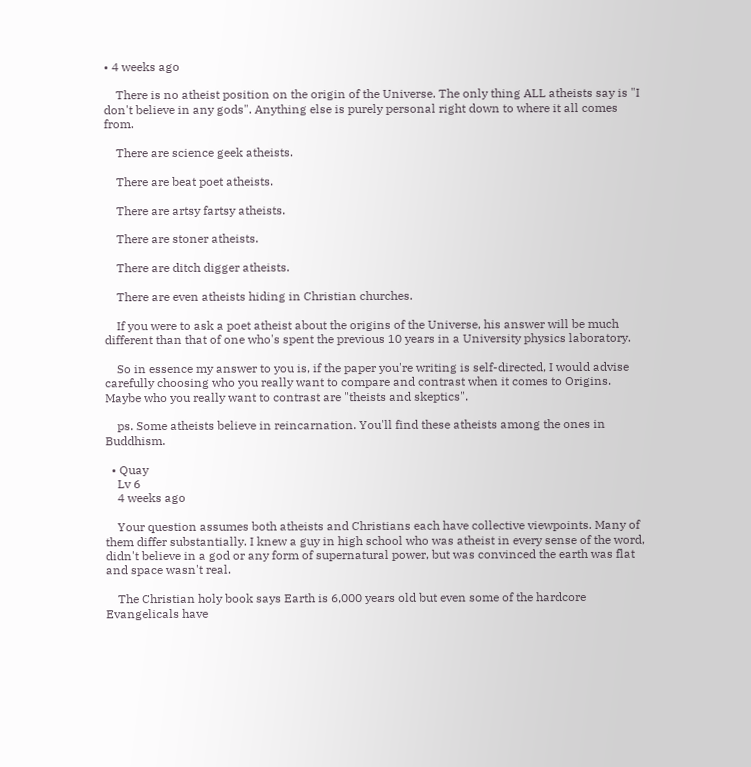• 4 weeks ago

    There is no atheist position on the origin of the Universe. The only thing ALL atheists say is "I don't believe in any gods". Anything else is purely personal right down to where it all comes from.

    There are science geek atheists.

    There are beat poet atheists.

    There are artsy fartsy atheists.

    There are stoner atheists.

    There are ditch digger atheists.

    There are even atheists hiding in Christian churches.

    If you were to ask a poet atheist about the origins of the Universe, his answer will be much different than that of one who's spent the previous 10 years in a University physics laboratory.

    So in essence my answer to you is, if the paper you're writing is self-directed, I would advise carefully choosing who you really want to compare and contrast when it comes to Origins. Maybe who you really want to contrast are "theists and skeptics".

    ps. Some atheists believe in reincarnation. You'll find these atheists among the ones in Buddhism.

  • Quay
    Lv 6
    4 weeks ago

    Your question assumes both atheists and Christians each have collective viewpoints. Many of them differ substantially. I knew a guy in high school who was atheist in every sense of the word, didn't believe in a god or any form of supernatural power, but was convinced the earth was flat and space wasn't real.

    The Christian holy book says Earth is 6,000 years old but even some of the hardcore Evangelicals have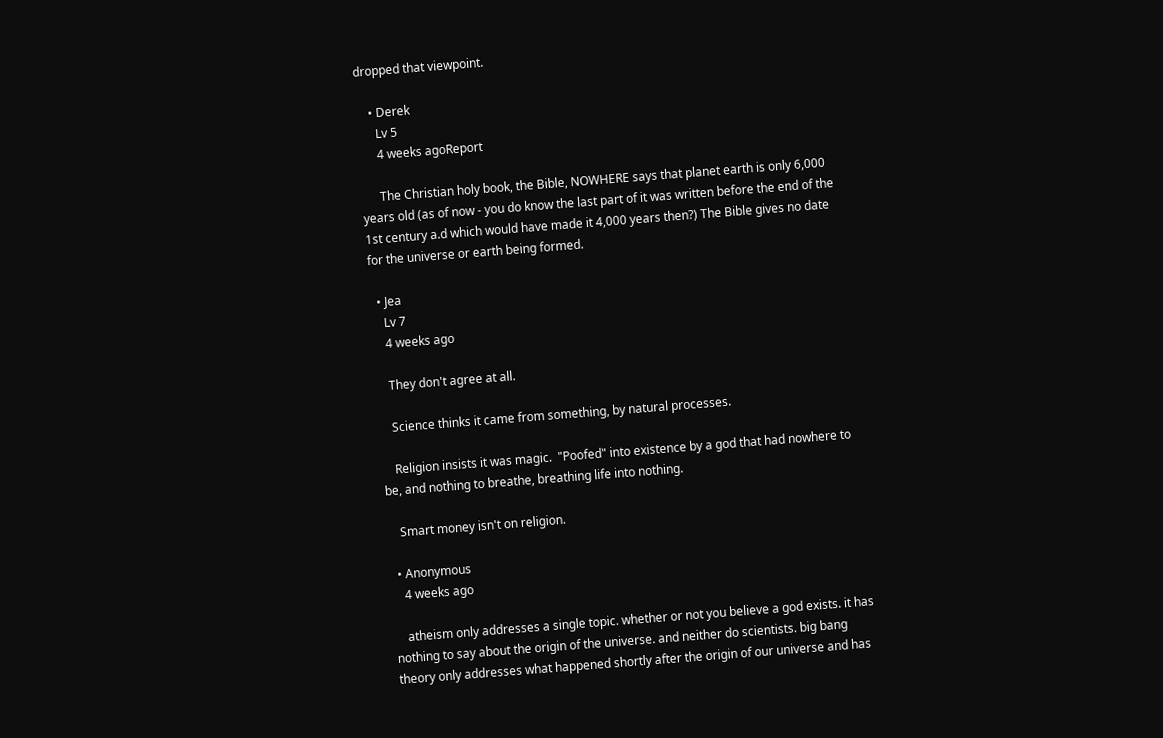dropped that viewpoint.

    • Derek
      Lv 5
      4 weeks agoReport

      The Christian holy book, the Bible, NOWHERE says that planet earth is only 6,000 years old (as of now - you do know the last part of it was written before the end of the 1st century a.d which would have made it 4,000 years then?) The Bible gives no date for the universe or earth being formed.

  • Jea
    Lv 7
    4 weeks ago

    They don't agree at all.

    Science thinks it came from something, by natural processes.

    Religion insists it was magic.  "Poofed" into existence by a god that had nowhere to be, and nothing to breathe, breathing life into nothing.

    Smart money isn't on religion.

  • Anonymous
    4 weeks ago

    atheism only addresses a single topic. whether or not you believe a god exists. it has nothing to say about the origin of the universe. and neither do scientists. big bang theory only addresses what happened shortly after the origin of our universe and has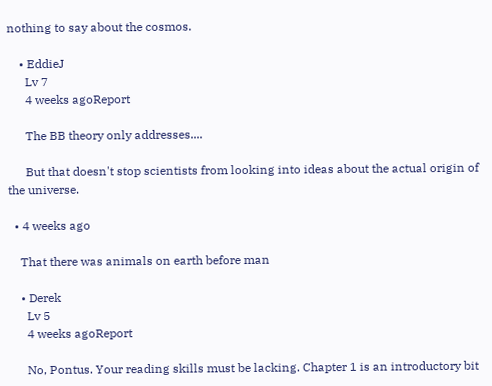nothing to say about the cosmos.

    • EddieJ
      Lv 7
      4 weeks agoReport

      The BB theory only addresses....

      But that doesn't stop scientists from looking into ideas about the actual origin of the universe.

  • 4 weeks ago

    That there was animals on earth before man

    • Derek
      Lv 5
      4 weeks agoReport

      No, Pontus. Your reading skills must be lacking. Chapter 1 is an introductory bit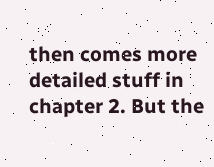then comes more detailed stuff in chapter 2. But the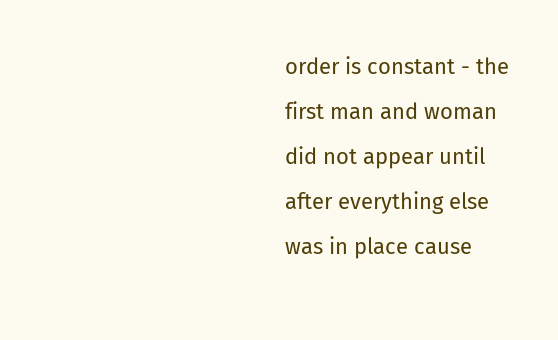order is constant - the first man and woman did not appear until after everything else was in place cause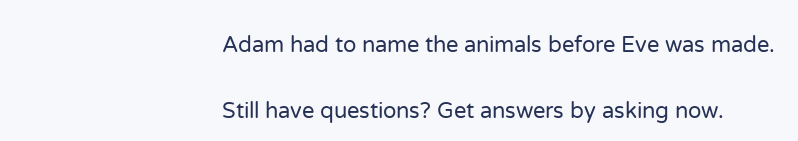Adam had to name the animals before Eve was made.

Still have questions? Get answers by asking now.